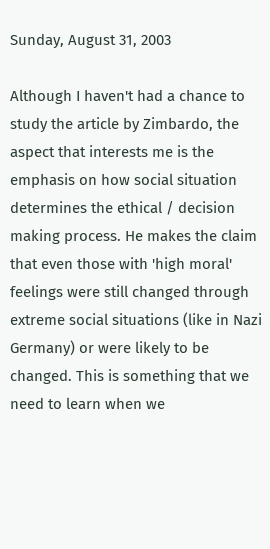Sunday, August 31, 2003

Although I haven't had a chance to study the article by Zimbardo, the aspect that interests me is the emphasis on how social situation determines the ethical / decision making process. He makes the claim that even those with 'high moral' feelings were still changed through extreme social situations (like in Nazi Germany) or were likely to be changed. This is something that we need to learn when we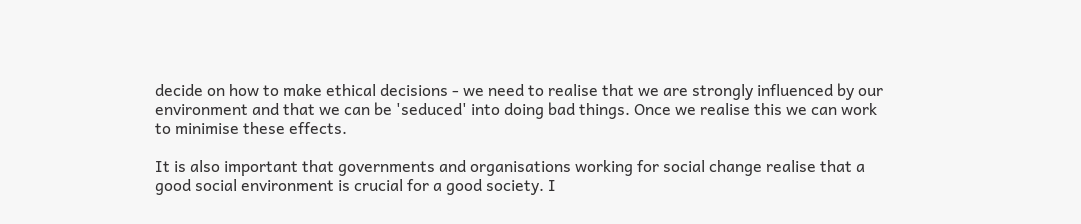decide on how to make ethical decisions - we need to realise that we are strongly influenced by our environment and that we can be 'seduced' into doing bad things. Once we realise this we can work to minimise these effects.

It is also important that governments and organisations working for social change realise that a good social environment is crucial for a good society. I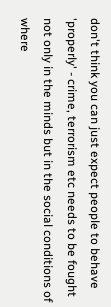don't think you can just expect people to behave 'properly' - crime, terrorism etc needs to be fought not only in the minds but in the social conditions of where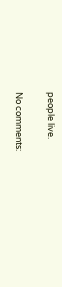people live.

No comments: